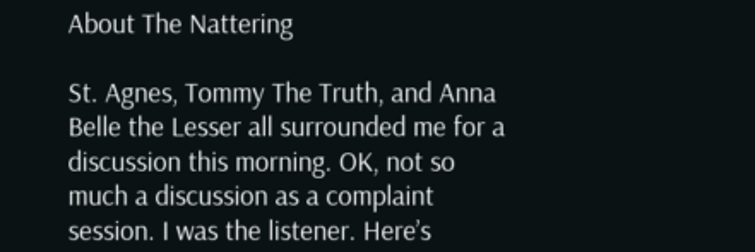About The Nattering

St. Agnes, Tommy The Truth, and Anna Belle the Lesser all surrounded me for a discussion this morning. OK, not so much a discussion as a complaint session. I was the listener. Here’s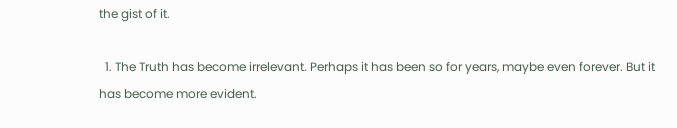the gist of it.

  1. The Truth has become irrelevant. Perhaps it has been so for years, maybe even forever. But it has become more evident.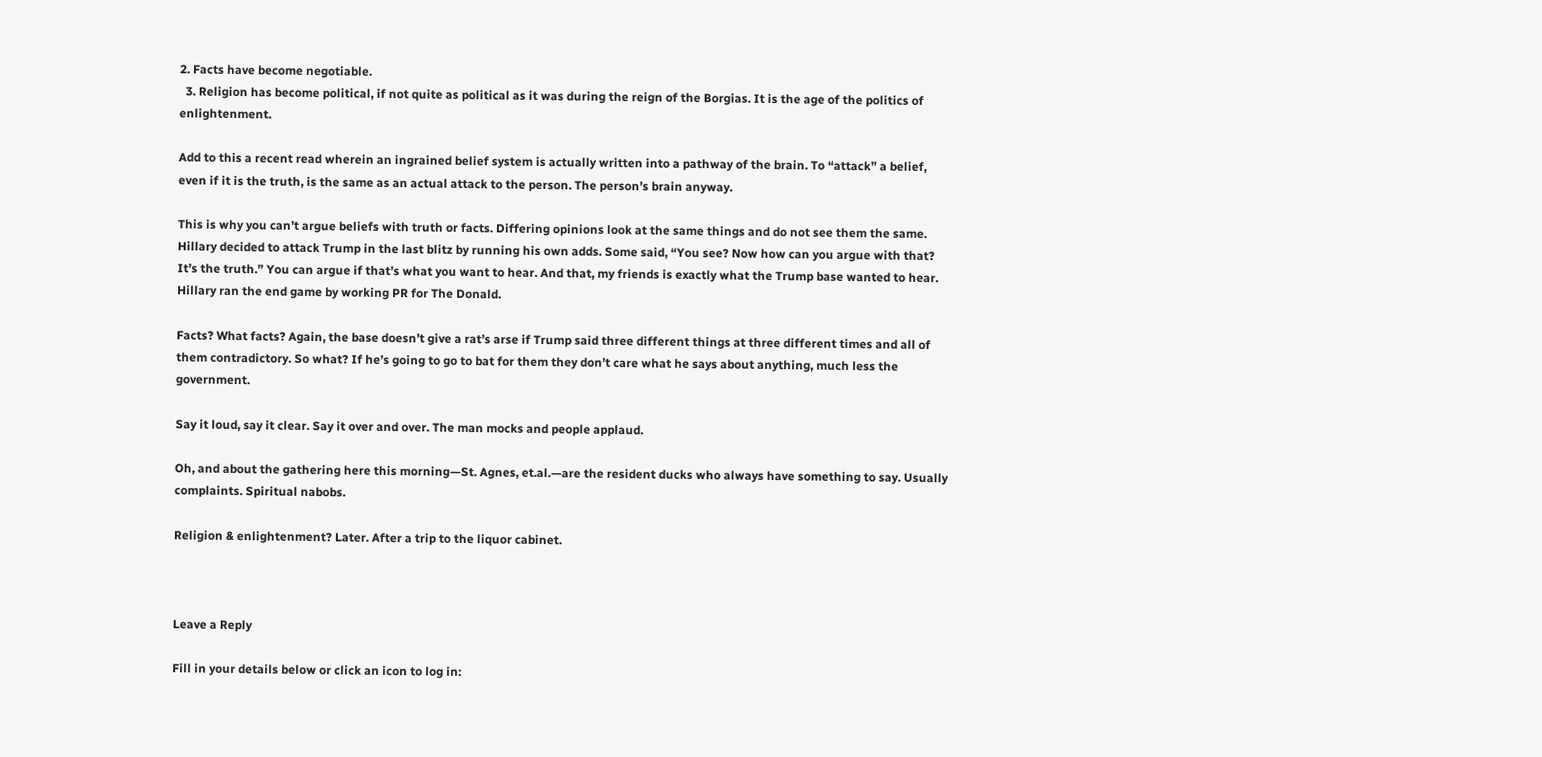2. Facts have become negotiable.
  3. Religion has become political, if not quite as political as it was during the reign of the Borgias. It is the age of the politics of enlightenment.

Add to this a recent read wherein an ingrained belief system is actually written into a pathway of the brain. To “attack” a belief, even if it is the truth, is the same as an actual attack to the person. The person’s brain anyway.

This is why you can’t argue beliefs with truth or facts. Differing opinions look at the same things and do not see them the same. Hillary decided to attack Trump in the last blitz by running his own adds. Some said, “You see? Now how can you argue with that? It’s the truth.” You can argue if that’s what you want to hear. And that, my friends is exactly what the Trump base wanted to hear. Hillary ran the end game by working PR for The Donald.

Facts? What facts? Again, the base doesn’t give a rat’s arse if Trump said three different things at three different times and all of them contradictory. So what? If he’s going to go to bat for them they don’t care what he says about anything, much less the government.

Say it loud, say it clear. Say it over and over. The man mocks and people applaud.

Oh, and about the gathering here this morning—St. Agnes, et.al.—are the resident ducks who always have something to say. Usually complaints. Spiritual nabobs.

Religion & enlightenment? Later. After a trip to the liquor cabinet.



Leave a Reply

Fill in your details below or click an icon to log in: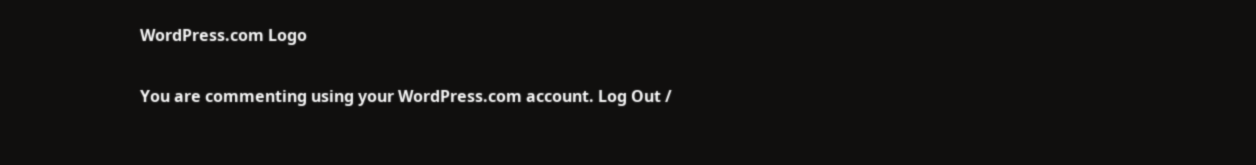WordPress.com Logo

You are commenting using your WordPress.com account. Log Out /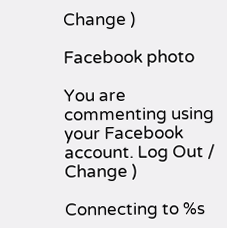Change )

Facebook photo

You are commenting using your Facebook account. Log Out /  Change )

Connecting to %s